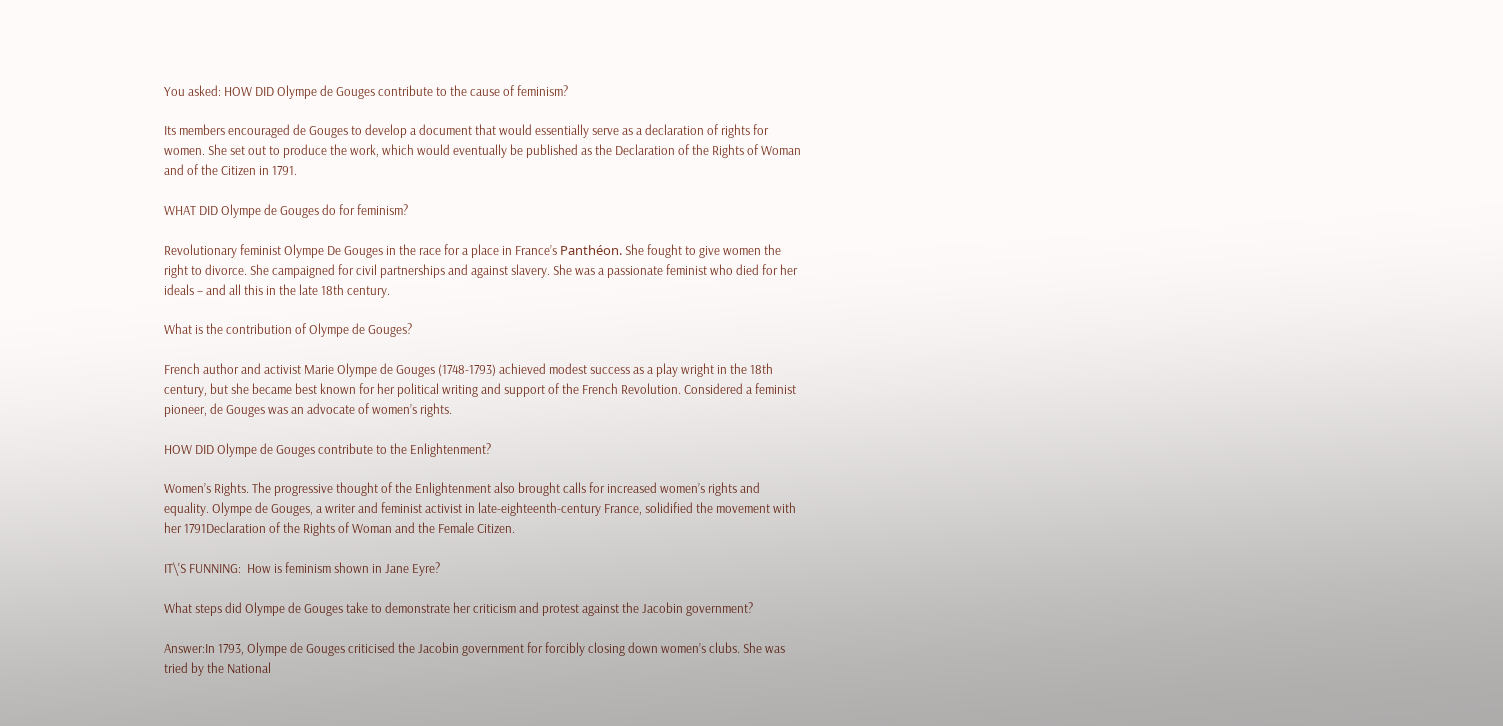You asked: HOW DID Olympe de Gouges contribute to the cause of feminism?

Its members encouraged de Gouges to develop a document that would essentially serve as a declaration of rights for women. She set out to produce the work, which would eventually be published as the Declaration of the Rights of Woman and of the Citizen in 1791.

WHAT DID Olympe de Gouges do for feminism?

Revolutionary feminist Olympe De Gouges in the race for a place in France’s Panthéon. She fought to give women the right to divorce. She campaigned for civil partnerships and against slavery. She was a passionate feminist who died for her ideals – and all this in the late 18th century.

What is the contribution of Olympe de Gouges?

French author and activist Marie Olympe de Gouges (1748-1793) achieved modest success as a play wright in the 18th century, but she became best known for her political writing and support of the French Revolution. Considered a feminist pioneer, de Gouges was an advocate of women’s rights.

HOW DID Olympe de Gouges contribute to the Enlightenment?

Women’s Rights. The progressive thought of the Enlightenment also brought calls for increased women’s rights and equality. Olympe de Gouges, a writer and feminist activist in late-eighteenth-century France, solidified the movement with her 1791Declaration of the Rights of Woman and the Female Citizen.

IT\'S FUNNING:  How is feminism shown in Jane Eyre?

What steps did Olympe de Gouges take to demonstrate her criticism and protest against the Jacobin government?

Answer:In 1793, Olympe de Gouges criticised the Jacobin government for forcibly closing down women’s clubs. She was tried by the National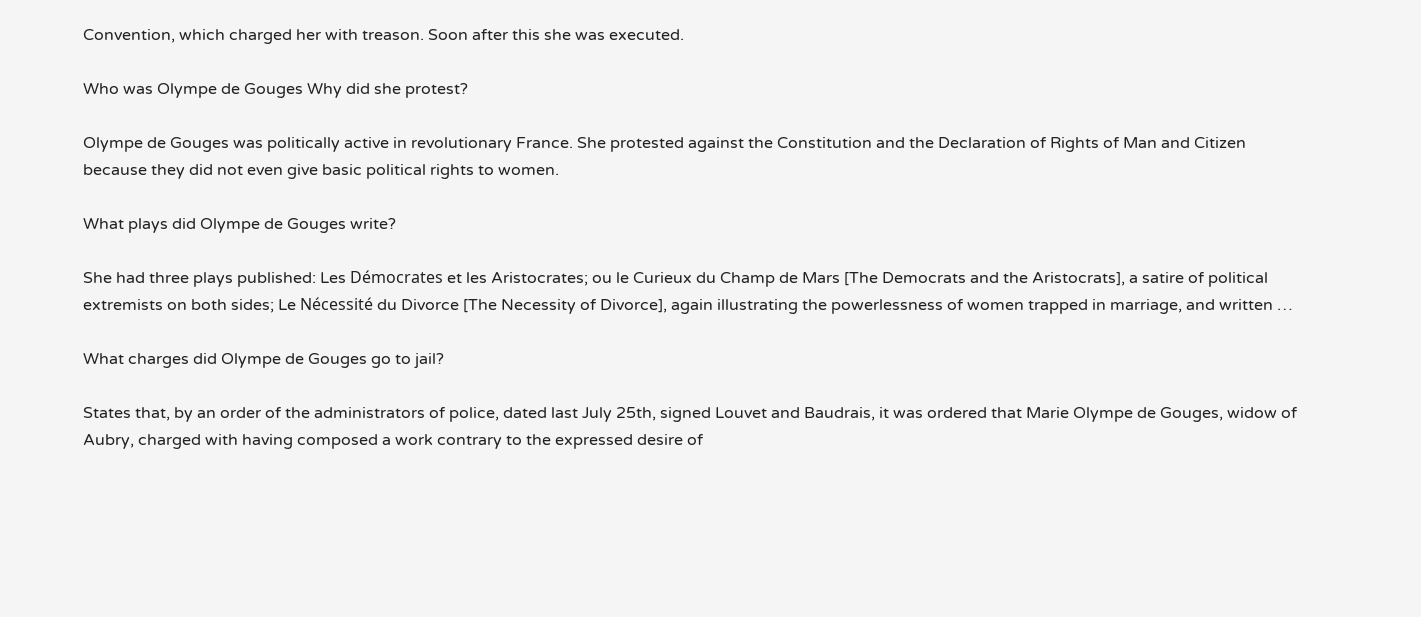Convention, which charged her with treason. Soon after this she was executed.

Who was Olympe de Gouges Why did she protest?

Olympe de Gouges was politically active in revolutionary France. She protested against the Constitution and the Declaration of Rights of Man and Citizen because they did not even give basic political rights to women.

What plays did Olympe de Gouges write?

She had three plays published: Les Démocrates et les Aristocrates; ou le Curieux du Champ de Mars [The Democrats and the Aristocrats], a satire of political extremists on both sides; Le Nécessité du Divorce [The Necessity of Divorce], again illustrating the powerlessness of women trapped in marriage, and written …

What charges did Olympe de Gouges go to jail?

States that, by an order of the administrators of police, dated last July 25th, signed Louvet and Baudrais, it was ordered that Marie Olympe de Gouges, widow of Aubry, charged with having composed a work contrary to the expressed desire of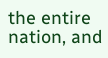the entire nation, and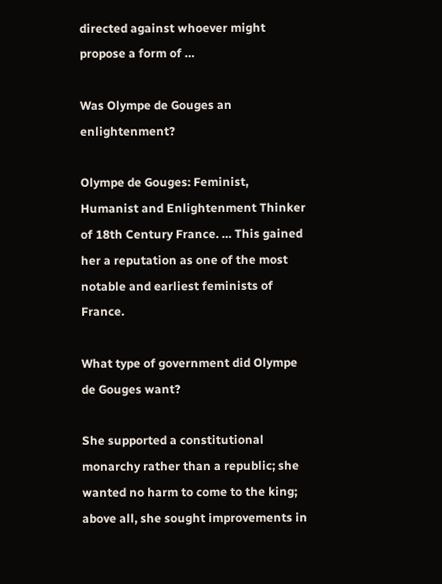directed against whoever might propose a form of …

Was Olympe de Gouges an enlightenment?

Olympe de Gouges: Feminist, Humanist and Enlightenment Thinker of 18th Century France. … This gained her a reputation as one of the most notable and earliest feminists of France.

What type of government did Olympe de Gouges want?

She supported a constitutional monarchy rather than a republic; she wanted no harm to come to the king; above all, she sought improvements in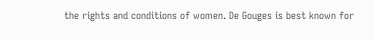the rights and conditions of women. De Gouges is best known for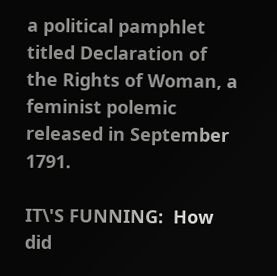a political pamphlet titled Declaration of the Rights of Woman, a feminist polemic released in September 1791.

IT\'S FUNNING:  How did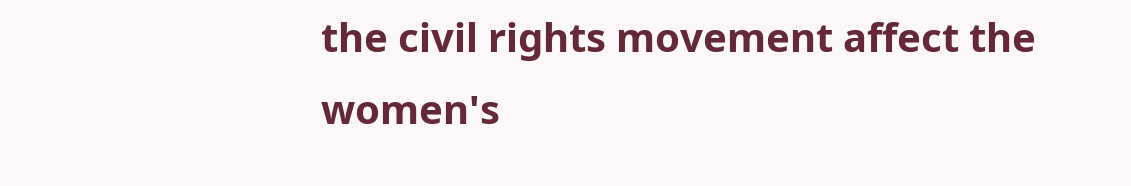the civil rights movement affect the women's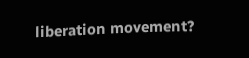liberation movement?